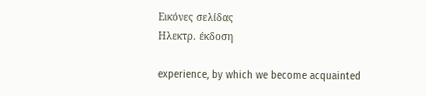Εικόνες σελίδας
Ηλεκτρ. έκδοση

experience, by which we become acquainted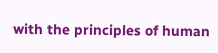with the principles of human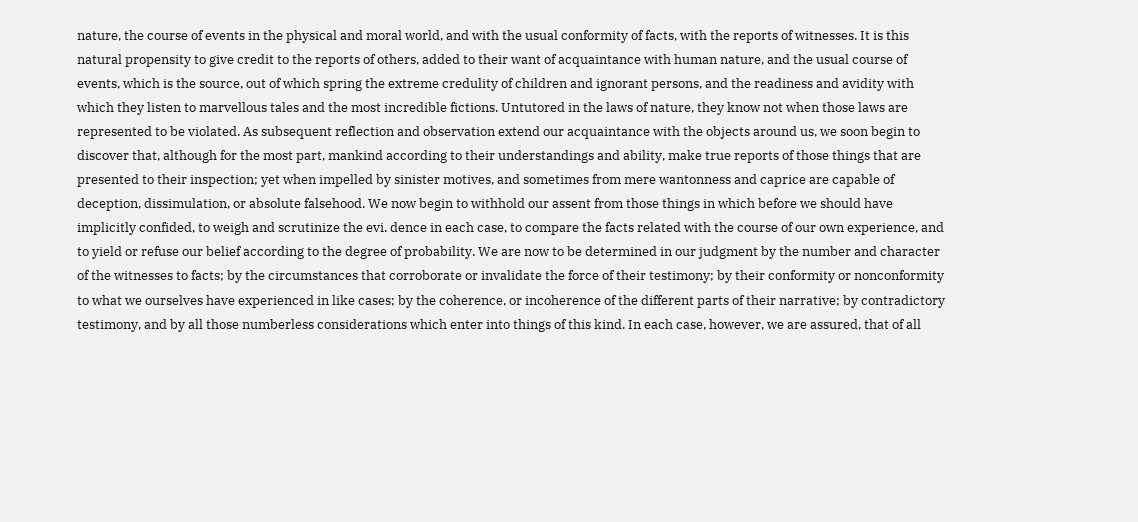nature, the course of events in the physical and moral world, and with the usual conformity of facts, with the reports of witnesses. It is this natural propensity to give credit to the reports of others, added to their want of acquaintance with human nature, and the usual course of events, which is the source, out of which spring the extreme credulity of children and ignorant persons, and the readiness and avidity with which they listen to marvellous tales and the most incredible fictions. Untutored in the laws of nature, they know not when those laws are represented to be violated. As subsequent reflection and observation extend our acquaintance with the objects around us, we soon begin to discover that, although for the most part, mankind according to their understandings and ability, make true reports of those things that are presented to their inspection; yet when impelled by sinister motives, and sometimes from mere wantonness and caprice are capable of deception, dissimulation, or absolute falsehood. We now begin to withhold our assent from those things in which before we should have implicitly confided, to weigh and scrutinize the evi. dence in each case, to compare the facts related with the course of our own experience, and to yield or refuse our belief according to the degree of probability. We are now to be determined in our judgment by the number and character of the witnesses to facts; by the circumstances that corroborate or invalidate the force of their testimony; by their conformity or nonconformity to what we ourselves have experienced in like cases; by the coherence, or incoherence of the different parts of their narrative; by contradictory testimony, and by all those numberless considerations which enter into things of this kind. In each case, however, we are assured, that of all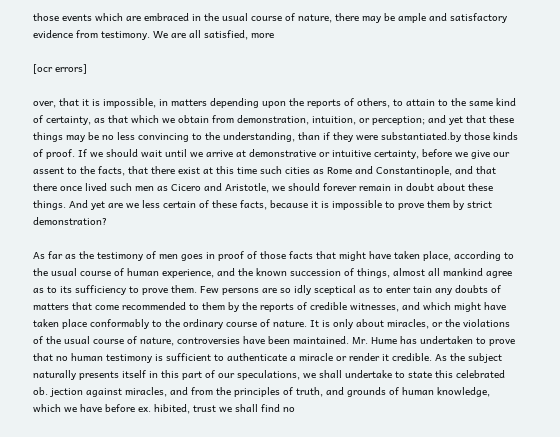those events which are embraced in the usual course of nature, there may be ample and satisfactory evidence from testimony. We are all satisfied, more

[ocr errors]

over, that it is impossible, in matters depending upon the reports of others, to attain to the same kind of certainty, as that which we obtain from demonstration, intuition, or perception; and yet that these things may be no less convincing to the understanding, than if they were substantiated.by those kinds of proof. If we should wait until we arrive at demonstrative or intuitive certainty, before we give our assent to the facts, that there exist at this time such cities as Rome and Constantinople, and that there once lived such men as Cicero and Aristotle, we should forever remain in doubt about these things. And yet are we less certain of these facts, because it is impossible to prove them by strict demonstration?

As far as the testimony of men goes in proof of those facts that might have taken place, according to the usual course of human experience, and the known succession of things, almost all mankind agree as to its sufficiency to prove them. Few persons are so idly sceptical as to enter tain any doubts of matters that come recommended to them by the reports of credible witnesses, and which might have taken place conformably to the ordinary course of nature. It is only about miracles, or the violations of the usual course of nature, controversies have been maintained. Mr. Hume has undertaken to prove that no human testimony is sufficient to authenticate a miracle or render it credible. As the subject naturally presents itself in this part of our speculations, we shall undertake to state this celebrated ob. jection against miracles, and from the principles of truth, and grounds of human knowledge, which we have before ex. hibited, trust we shall find no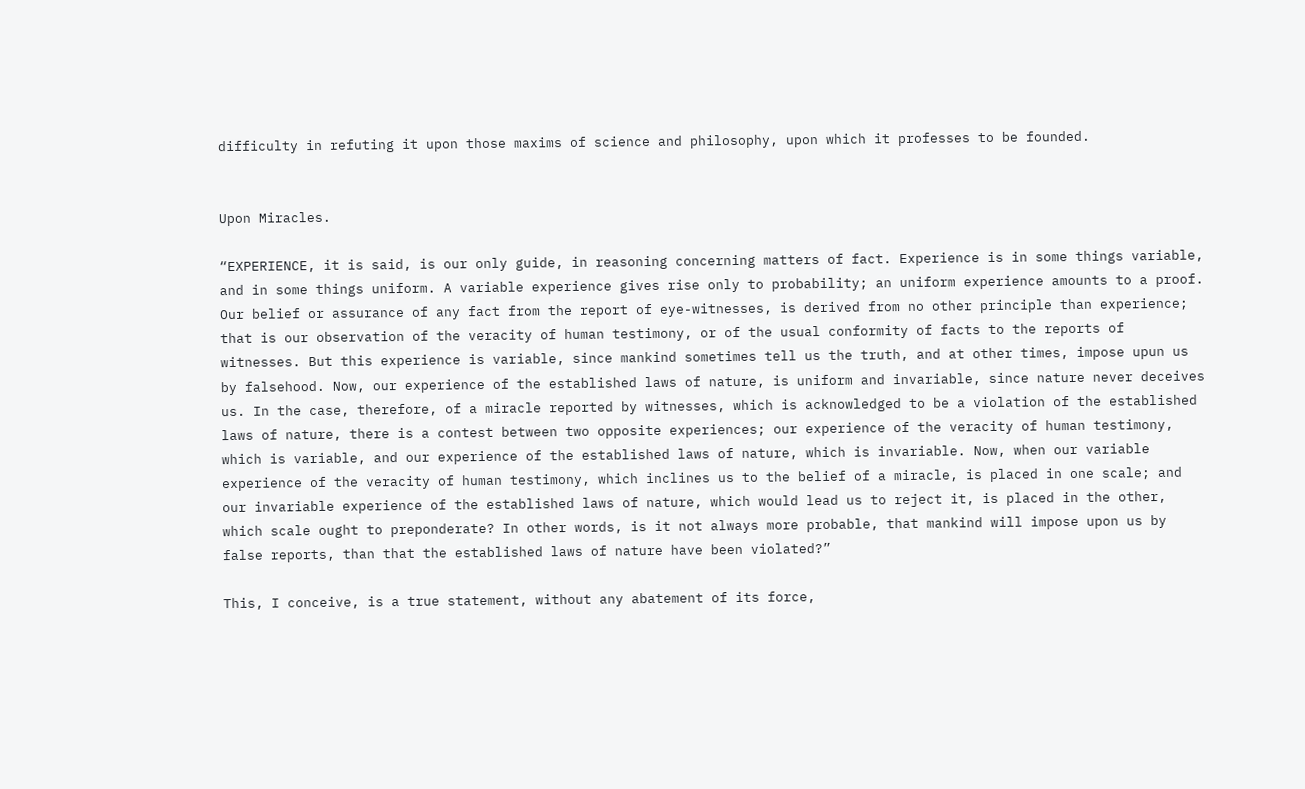difficulty in refuting it upon those maxims of science and philosophy, upon which it professes to be founded.


Upon Miracles.

“EXPERIENCE, it is said, is our only guide, in reasoning concerning matters of fact. Experience is in some things variable, and in some things uniform. A variable experience gives rise only to probability; an uniform experience amounts to a proof. Our belief or assurance of any fact from the report of eye-witnesses, is derived from no other principle than experience; that is our observation of the veracity of human testimony, or of the usual conformity of facts to the reports of witnesses. But this experience is variable, since mankind sometimes tell us the truth, and at other times, impose upun us by falsehood. Now, our experience of the established laws of nature, is uniform and invariable, since nature never deceives us. In the case, therefore, of a miracle reported by witnesses, which is acknowledged to be a violation of the established laws of nature, there is a contest between two opposite experiences; our experience of the veracity of human testimony, which is variable, and our experience of the established laws of nature, which is invariable. Now, when our variable experience of the veracity of human testimony, which inclines us to the belief of a miracle, is placed in one scale; and our invariable experience of the established laws of nature, which would lead us to reject it, is placed in the other, which scale ought to preponderate? In other words, is it not always more probable, that mankind will impose upon us by false reports, than that the established laws of nature have been violated?”

This, I conceive, is a true statement, without any abatement of its force,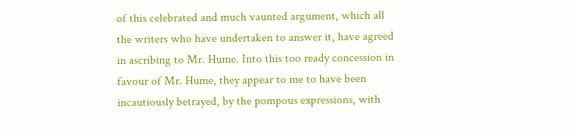of this celebrated and much vaunted argument, which all the writers who have undertaken to answer it, have agreed in ascribing to Mr. Hume. Into this too ready concession in favour of Mr. Hume, they appear to me to have been incautiously betrayed, by the pompous expressions, with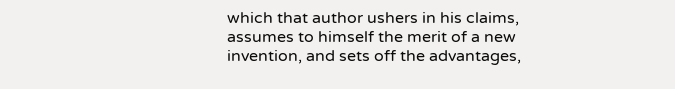which that author ushers in his claims, assumes to himself the merit of a new invention, and sets off the advantages,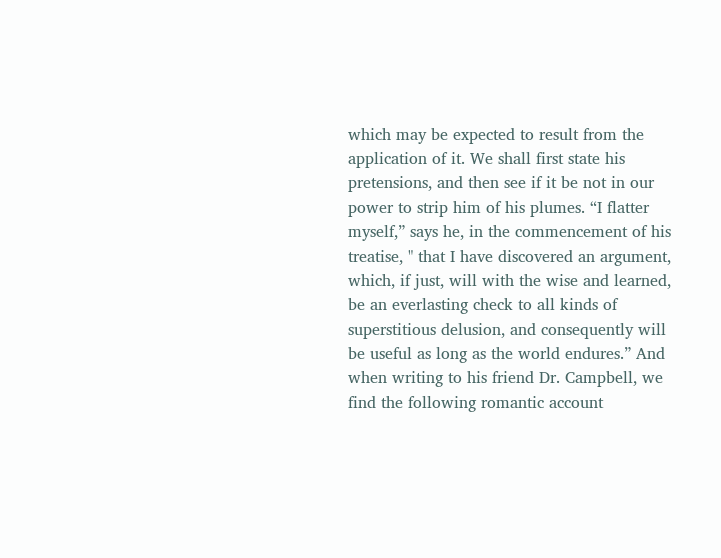which may be expected to result from the application of it. We shall first state his pretensions, and then see if it be not in our power to strip him of his plumes. “I flatter myself,” says he, in the commencement of his treatise, " that I have discovered an argument, which, if just, will with the wise and learned, be an everlasting check to all kinds of superstitious delusion, and consequently will be useful as long as the world endures.” And when writing to his friend Dr. Campbell, we find the following romantic account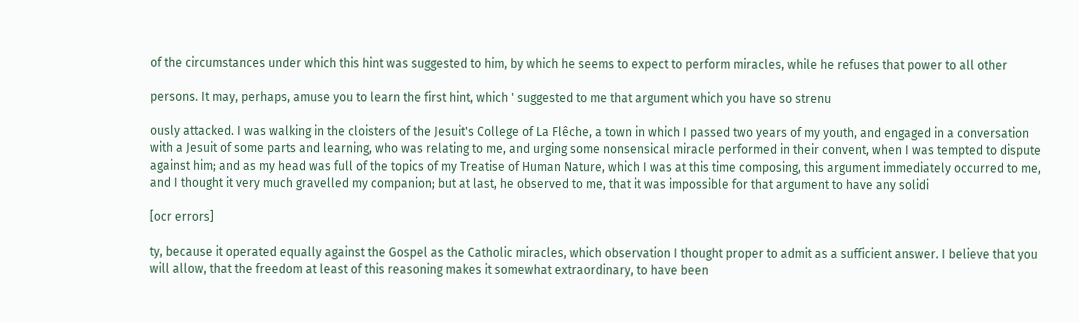of the circumstances under which this hint was suggested to him, by which he seems to expect to perform miracles, while he refuses that power to all other

persons. It may, perhaps, amuse you to learn the first hint, which ' suggested to me that argument which you have so strenu

ously attacked. I was walking in the cloisters of the Jesuit's College of La Flêche, a town in which I passed two years of my youth, and engaged in a conversation with a Jesuit of some parts and learning, who was relating to me, and urging some nonsensical miracle performed in their convent, when I was tempted to dispute against him; and as my head was full of the topics of my Treatise of Human Nature, which I was at this time composing, this argument immediately occurred to me, and I thought it very much gravelled my companion; but at last, he observed to me, that it was impossible for that argument to have any solidi

[ocr errors]

ty, because it operated equally against the Gospel as the Catholic miracles, which observation I thought proper to admit as a sufficient answer. I believe that you will allow, that the freedom at least of this reasoning makes it somewhat extraordinary, to have been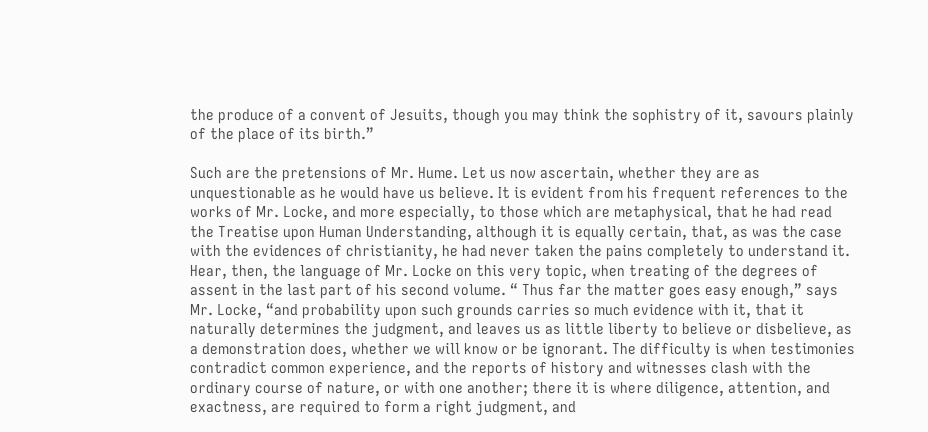the produce of a convent of Jesuits, though you may think the sophistry of it, savours plainly of the place of its birth.”

Such are the pretensions of Mr. Hume. Let us now ascertain, whether they are as unquestionable as he would have us believe. It is evident from his frequent references to the works of Mr. Locke, and more especially, to those which are metaphysical, that he had read the Treatise upon Human Understanding, although it is equally certain, that, as was the case with the evidences of christianity, he had never taken the pains completely to understand it. Hear, then, the language of Mr. Locke on this very topic, when treating of the degrees of assent in the last part of his second volume. “ Thus far the matter goes easy enough,” says Mr. Locke, “and probability upon such grounds carries so much evidence with it, that it naturally determines the judgment, and leaves us as little liberty to believe or disbelieve, as a demonstration does, whether we will know or be ignorant. The difficulty is when testimonies contradict common experience, and the reports of history and witnesses clash with the ordinary course of nature, or with one another; there it is where diligence, attention, and exactness, are required to form a right judgment, and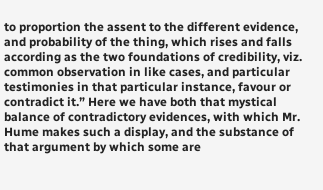to proportion the assent to the different evidence, and probability of the thing, which rises and falls according as the two foundations of credibility, viz. common observation in like cases, and particular testimonies in that particular instance, favour or contradict it.” Here we have both that mystical balance of contradictory evidences, with which Mr. Hume makes such a display, and the substance of that argument by which some are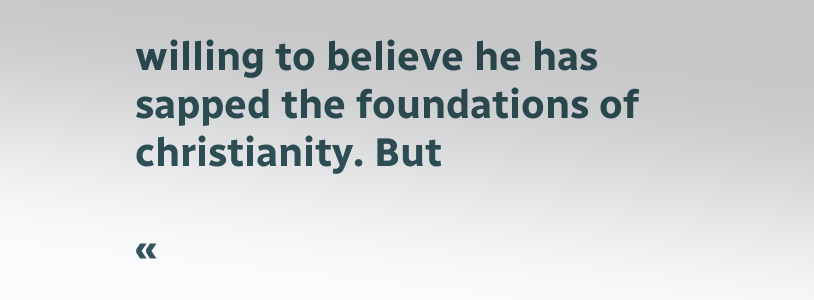willing to believe he has sapped the foundations of christianity. But

«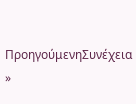ΠροηγούμενηΣυνέχεια »